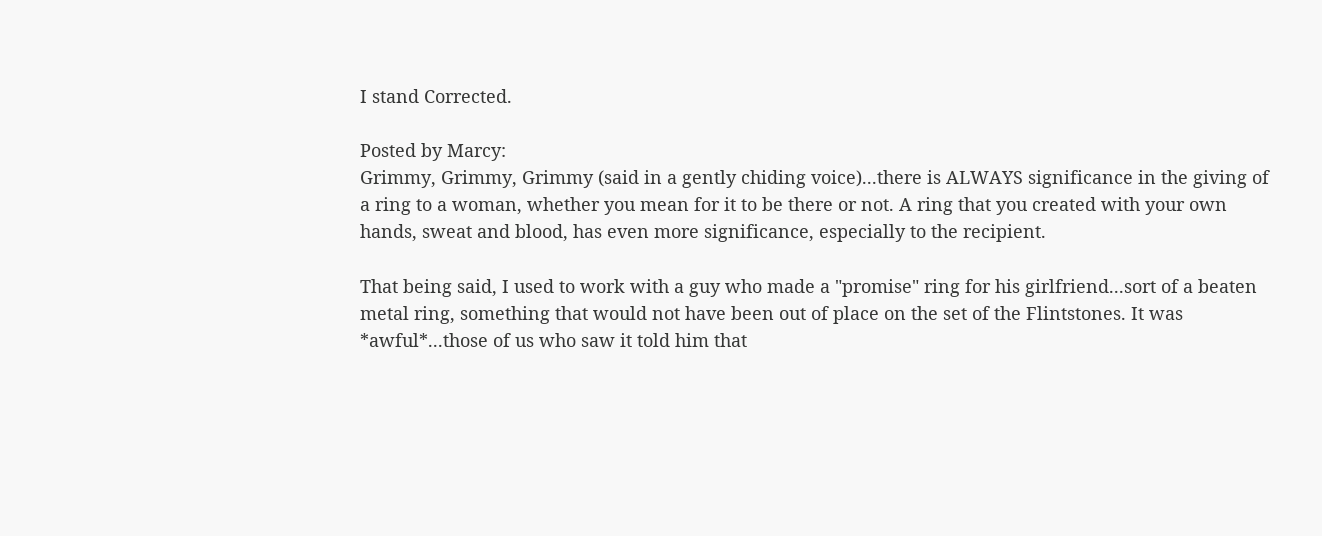I stand Corrected.

Posted by Marcy:
Grimmy, Grimmy, Grimmy (said in a gently chiding voice)...there is ALWAYS significance in the giving of a ring to a woman, whether you mean for it to be there or not. A ring that you created with your own hands, sweat and blood, has even more significance, especially to the recipient.

That being said, I used to work with a guy who made a "promise" ring for his girlfriend...sort of a beaten metal ring, something that would not have been out of place on the set of the Flintstones. It was *awful*...those of us who saw it told him that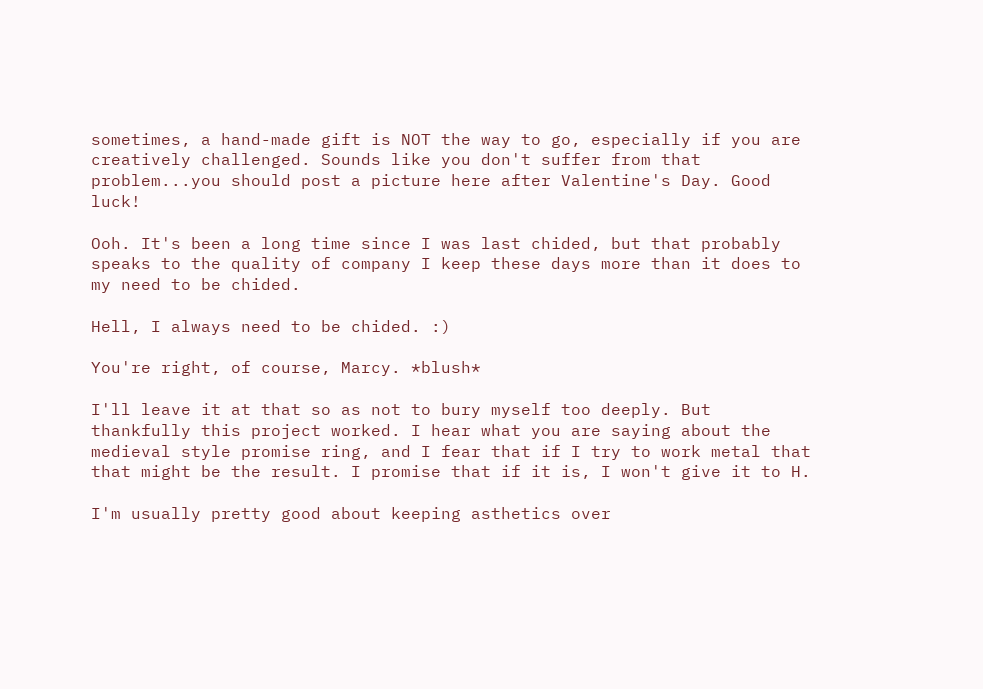sometimes, a hand-made gift is NOT the way to go, especially if you are creatively challenged. Sounds like you don't suffer from that problem...you should post a picture here after Valentine's Day. Good luck!

Ooh. It's been a long time since I was last chided, but that probably speaks to the quality of company I keep these days more than it does to my need to be chided.

Hell, I always need to be chided. :)

You're right, of course, Marcy. *blush*

I'll leave it at that so as not to bury myself too deeply. But thankfully this project worked. I hear what you are saying about the medieval style promise ring, and I fear that if I try to work metal that that might be the result. I promise that if it is, I won't give it to H.

I'm usually pretty good about keeping asthetics over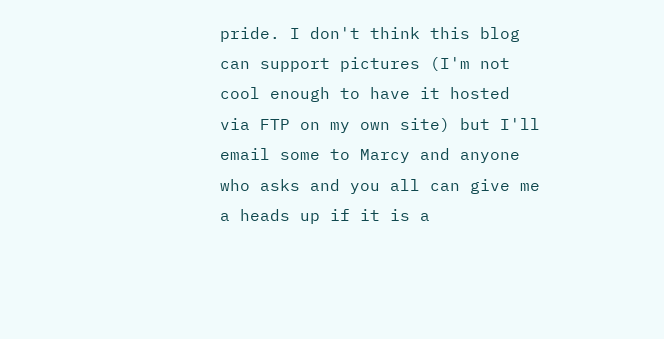pride. I don't think this blog can support pictures (I'm not cool enough to have it hosted via FTP on my own site) but I'll email some to Marcy and anyone who asks and you all can give me a heads up if it is a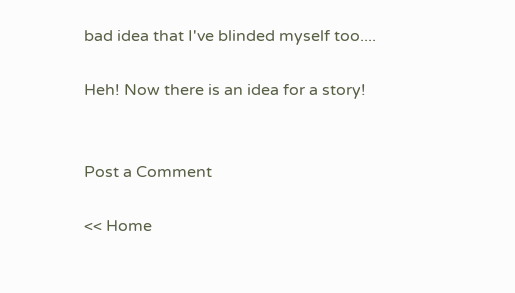bad idea that I've blinded myself too....

Heh! Now there is an idea for a story!


Post a Comment

<< Home